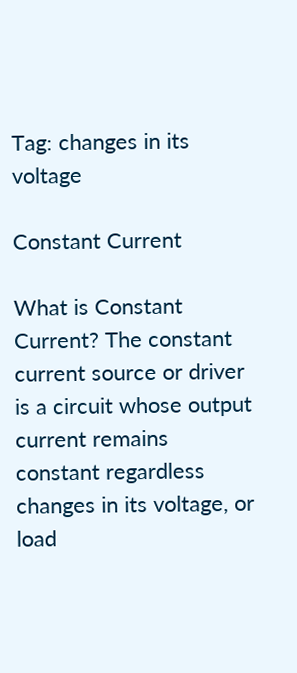Tag: changes in its voltage

Constant Current

What is Constant Current? The constant current source or driver is a circuit whose output current remains constant regardless changes in its voltage, or load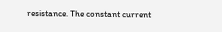resistance. The constant current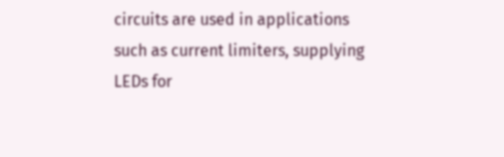circuits are used in applications such as current limiters, supplying LEDs for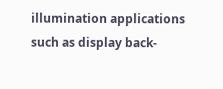illumination applications such as display back-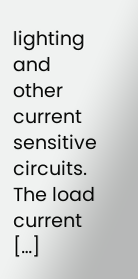lighting and other current sensitive circuits. The load current […]